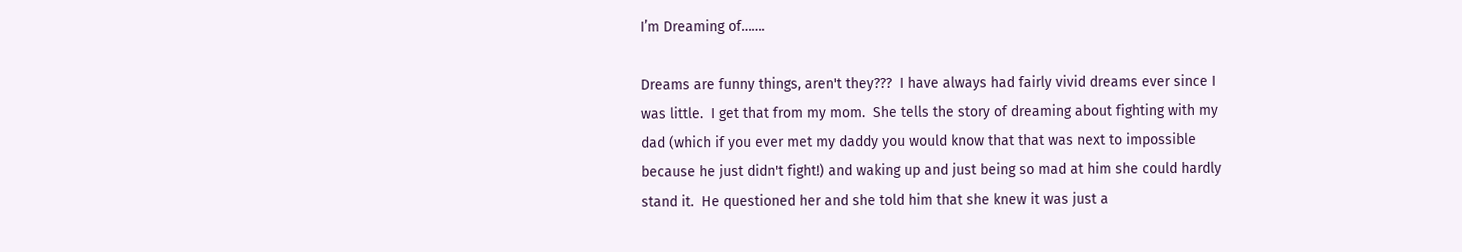I’m Dreaming of…….

Dreams are funny things, aren't they???  I have always had fairly vivid dreams ever since I was little.  I get that from my mom.  She tells the story of dreaming about fighting with my dad (which if you ever met my daddy you would know that that was next to impossible because he just didn't fight!) and waking up and just being so mad at him she could hardly stand it.  He questioned her and she told him that she knew it was just a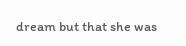dream but that she was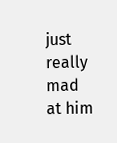just really mad at him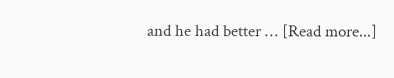and he had better … [Read more...]